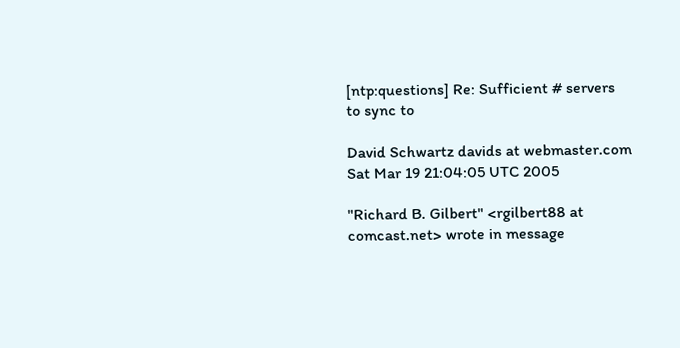[ntp:questions] Re: Sufficient # servers to sync to

David Schwartz davids at webmaster.com
Sat Mar 19 21:04:05 UTC 2005

"Richard B. Gilbert" <rgilbert88 at comcast.net> wrote in message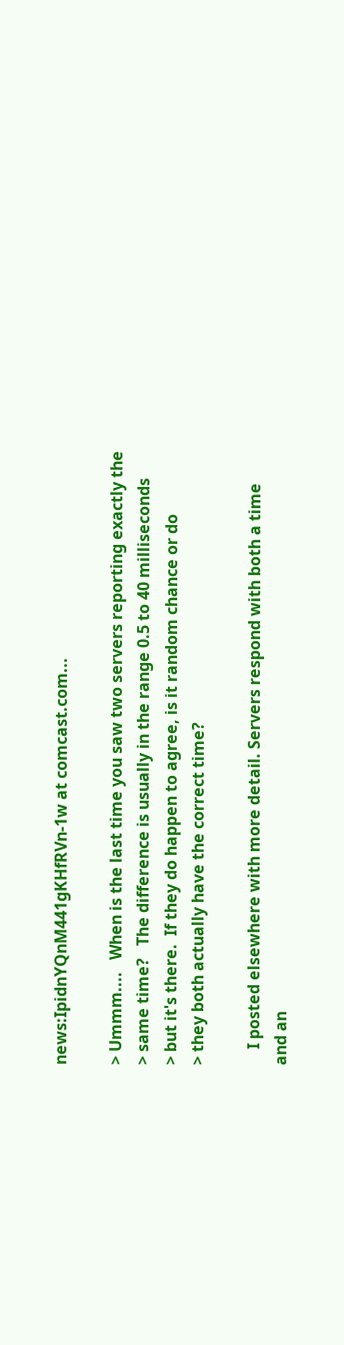news:IpidnYQnM441gKHfRVn-1w at comcast.com...

> Ummm....   When is the last time you saw two servers reporting exactly the
> same time?   The difference is usually in the range 0.5 to 40 milliseconds
> but it's there.  If they do happen to agree, is it random chance or do
> they both actually have the correct time?

    I posted elsewhere with more detail. Servers respond with both a time
and an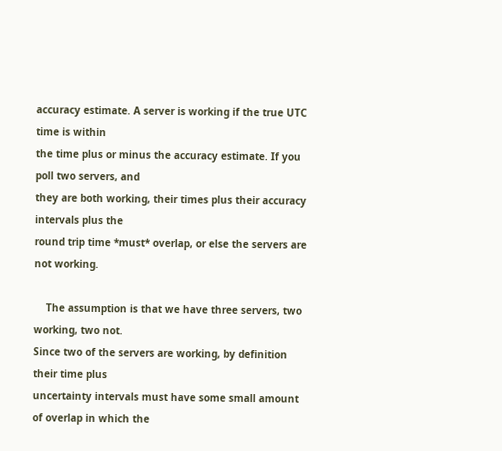accuracy estimate. A server is working if the true UTC time is within
the time plus or minus the accuracy estimate. If you poll two servers, and
they are both working, their times plus their accuracy intervals plus the
round trip time *must* overlap, or else the servers are not working.

    The assumption is that we have three servers, two working, two not.
Since two of the servers are working, by definition their time plus
uncertainty intervals must have some small amount of overlap in which the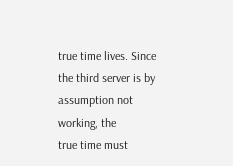true time lives. Since the third server is by assumption not working, the
true time must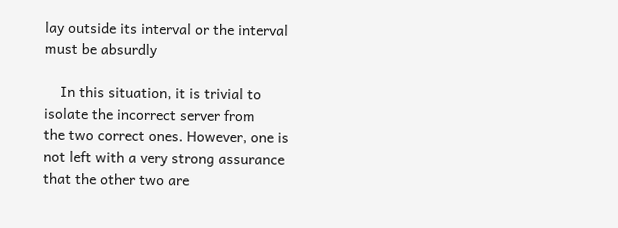lay outside its interval or the interval must be absurdly

    In this situation, it is trivial to isolate the incorrect server from
the two correct ones. However, one is not left with a very strong assurance
that the other two are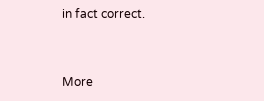in fact correct.


More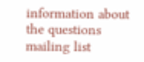information about the questions mailing list